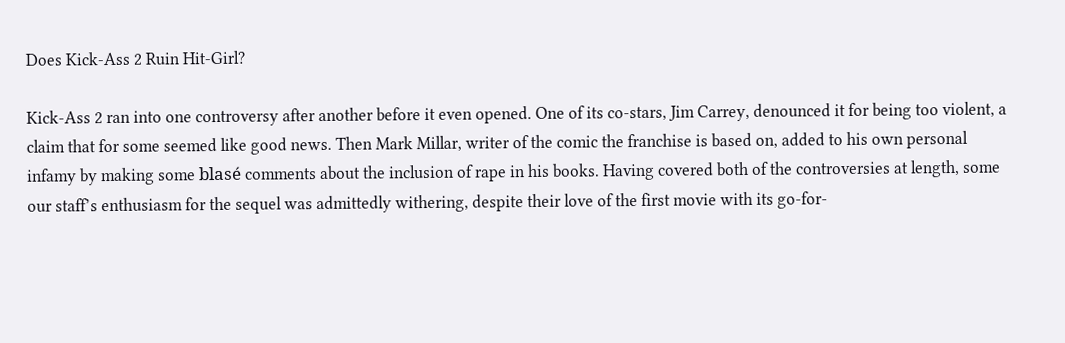Does Kick-Ass 2 Ruin Hit-Girl?

Kick-Ass 2 ran into one controversy after another before it even opened. One of its co-stars, Jim Carrey, denounced it for being too violent, a claim that for some seemed like good news. Then Mark Millar, writer of the comic the franchise is based on, added to his own personal infamy by making some blasé comments about the inclusion of rape in his books. Having covered both of the controversies at length, some our staff’s enthusiasm for the sequel was admittedly withering, despite their love of the first movie with its go-for-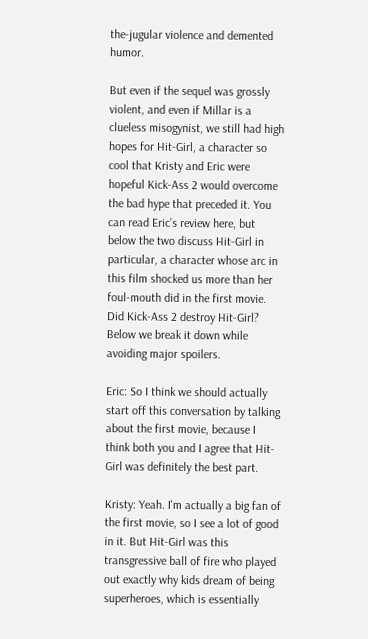the-jugular violence and demented humor.

But even if the sequel was grossly violent, and even if Millar is a clueless misogynist, we still had high hopes for Hit-Girl, a character so cool that Kristy and Eric were hopeful Kick-Ass 2 would overcome the bad hype that preceded it. You can read Eric’s review here, but below the two discuss Hit-Girl in particular, a character whose arc in this film shocked us more than her foul-mouth did in the first movie. Did Kick-Ass 2 destroy Hit-Girl? Below we break it down while avoiding major spoilers.

Eric: So I think we should actually start off this conversation by talking about the first movie, because I think both you and I agree that Hit-Girl was definitely the best part.

Kristy: Yeah. I'm actually a big fan of the first movie, so I see a lot of good in it. But Hit-Girl was this transgressive ball of fire who played out exactly why kids dream of being superheroes, which is essentially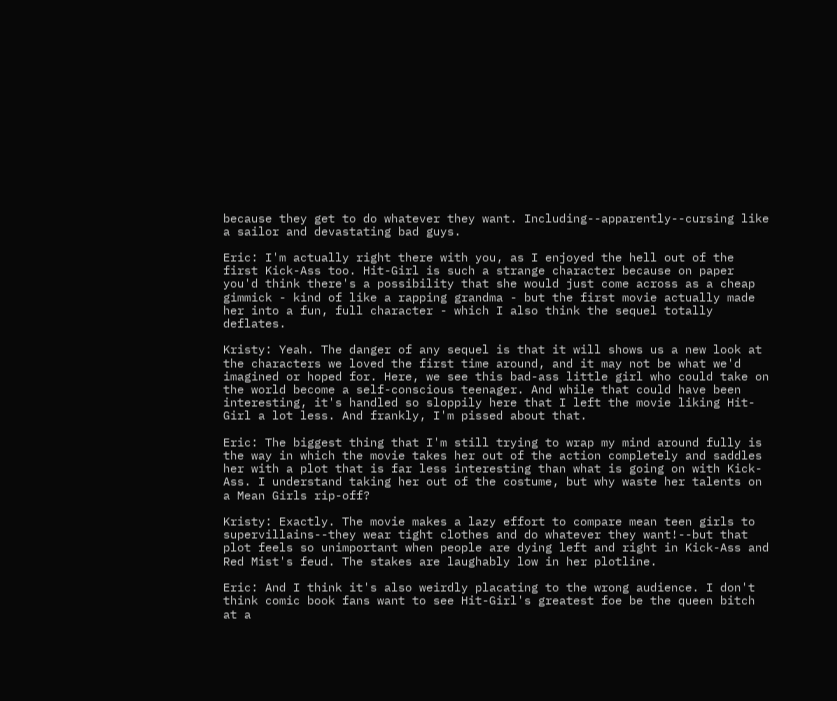because they get to do whatever they want. Including--apparently--cursing like a sailor and devastating bad guys.

Eric: I'm actually right there with you, as I enjoyed the hell out of the first Kick-Ass too. Hit-Girl is such a strange character because on paper you'd think there's a possibility that she would just come across as a cheap gimmick - kind of like a rapping grandma - but the first movie actually made her into a fun, full character - which I also think the sequel totally deflates.

Kristy: Yeah. The danger of any sequel is that it will shows us a new look at the characters we loved the first time around, and it may not be what we'd imagined or hoped for. Here, we see this bad-ass little girl who could take on the world become a self-conscious teenager. And while that could have been interesting, it's handled so sloppily here that I left the movie liking Hit-Girl a lot less. And frankly, I'm pissed about that.

Eric: The biggest thing that I'm still trying to wrap my mind around fully is the way in which the movie takes her out of the action completely and saddles her with a plot that is far less interesting than what is going on with Kick-Ass. I understand taking her out of the costume, but why waste her talents on a Mean Girls rip-off?

Kristy: Exactly. The movie makes a lazy effort to compare mean teen girls to supervillains--they wear tight clothes and do whatever they want!--but that plot feels so unimportant when people are dying left and right in Kick-Ass and Red Mist's feud. The stakes are laughably low in her plotline.

Eric: And I think it's also weirdly placating to the wrong audience. I don't think comic book fans want to see Hit-Girl's greatest foe be the queen bitch at a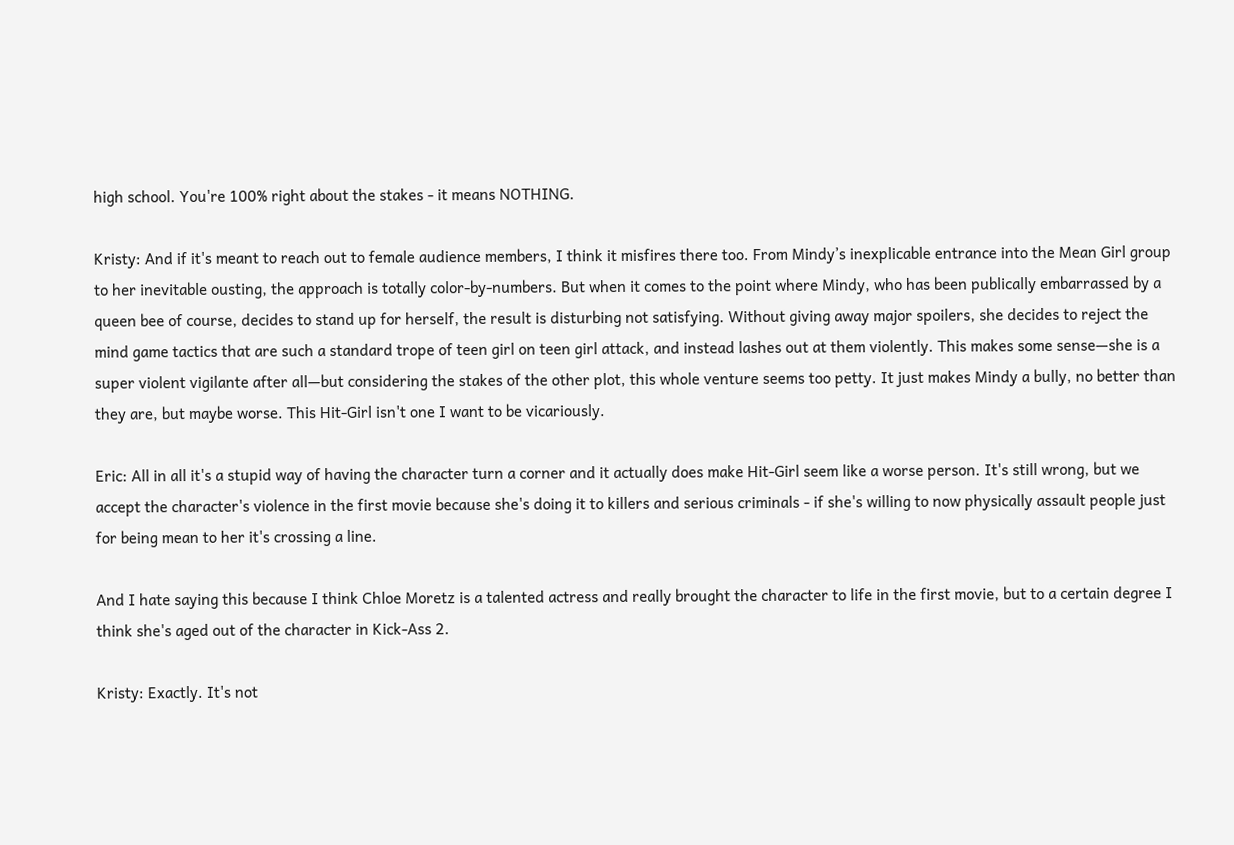high school. You're 100% right about the stakes - it means NOTHING.

Kristy: And if it's meant to reach out to female audience members, I think it misfires there too. From Mindy’s inexplicable entrance into the Mean Girl group to her inevitable ousting, the approach is totally color-by-numbers. But when it comes to the point where Mindy, who has been publically embarrassed by a queen bee of course, decides to stand up for herself, the result is disturbing not satisfying. Without giving away major spoilers, she decides to reject the mind game tactics that are such a standard trope of teen girl on teen girl attack, and instead lashes out at them violently. This makes some sense—she is a super violent vigilante after all—but considering the stakes of the other plot, this whole venture seems too petty. It just makes Mindy a bully, no better than they are, but maybe worse. This Hit-Girl isn't one I want to be vicariously.

Eric: All in all it's a stupid way of having the character turn a corner and it actually does make Hit-Girl seem like a worse person. It's still wrong, but we accept the character's violence in the first movie because she's doing it to killers and serious criminals - if she's willing to now physically assault people just for being mean to her it's crossing a line.

And I hate saying this because I think Chloe Moretz is a talented actress and really brought the character to life in the first movie, but to a certain degree I think she's aged out of the character in Kick-Ass 2.

Kristy: Exactly. It's not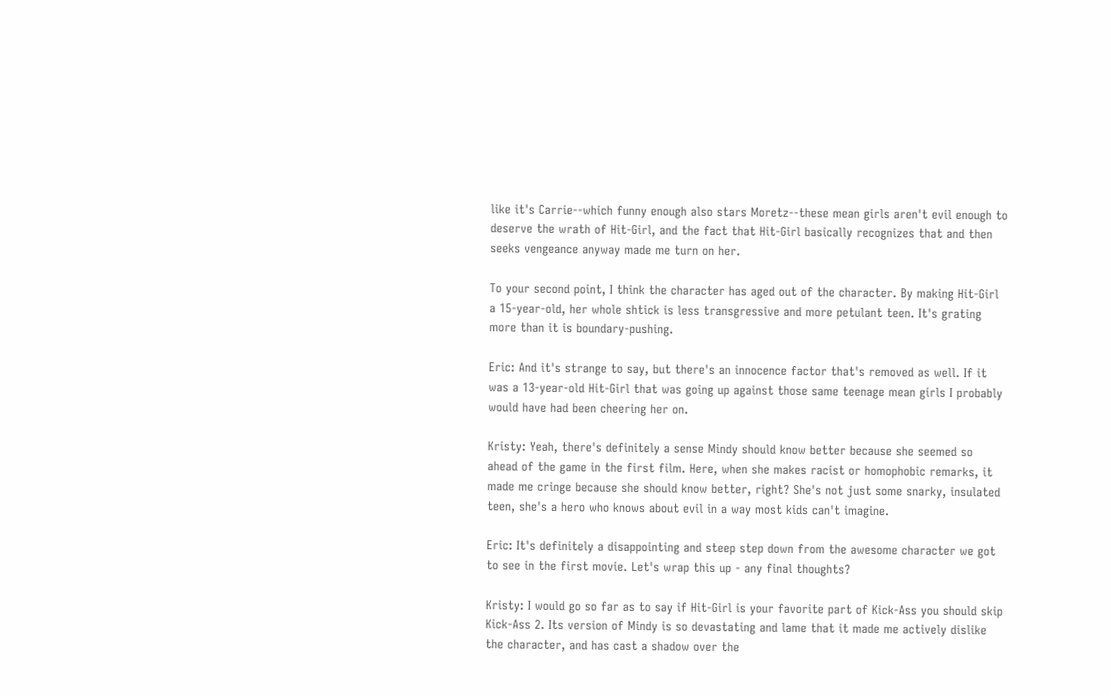like it's Carrie--which funny enough also stars Moretz--these mean girls aren't evil enough to deserve the wrath of Hit-Girl, and the fact that Hit-Girl basically recognizes that and then seeks vengeance anyway made me turn on her.

To your second point, I think the character has aged out of the character. By making Hit-Girl a 15-year-old, her whole shtick is less transgressive and more petulant teen. It's grating more than it is boundary-pushing.

Eric: And it's strange to say, but there's an innocence factor that's removed as well. If it was a 13-year-old Hit-Girl that was going up against those same teenage mean girls I probably would have had been cheering her on.

Kristy: Yeah, there's definitely a sense Mindy should know better because she seemed so ahead of the game in the first film. Here, when she makes racist or homophobic remarks, it made me cringe because she should know better, right? She's not just some snarky, insulated teen, she's a hero who knows about evil in a way most kids can't imagine.

Eric: It's definitely a disappointing and steep step down from the awesome character we got to see in the first movie. Let's wrap this up - any final thoughts?

Kristy: I would go so far as to say if Hit-Girl is your favorite part of Kick-Ass you should skip Kick-Ass 2. Its version of Mindy is so devastating and lame that it made me actively dislike the character, and has cast a shadow over the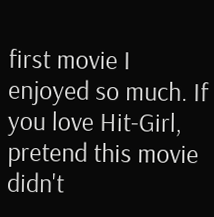first movie I enjoyed so much. If you love Hit-Girl, pretend this movie didn't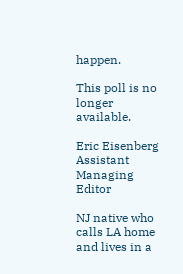happen.

This poll is no longer available.

Eric Eisenberg
Assistant Managing Editor

NJ native who calls LA home and lives in a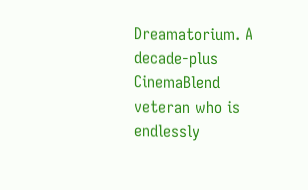Dreamatorium. A decade-plus CinemaBlend veteran who is endlessly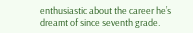enthusiastic about the career he’s dreamt of since seventh grade.